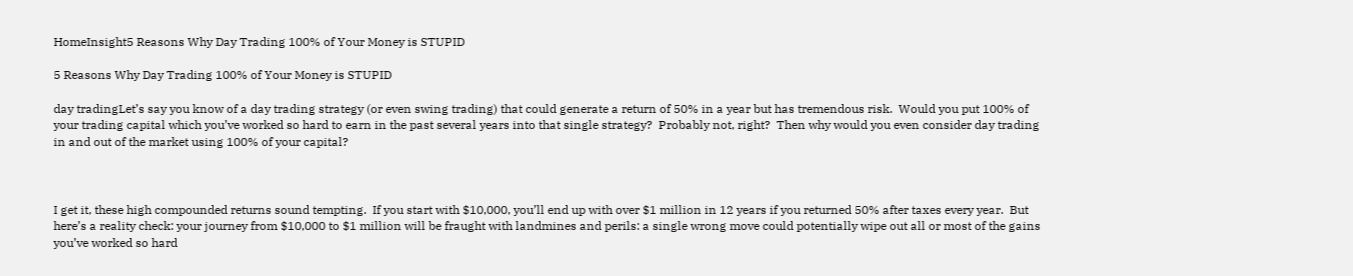HomeInsight5 Reasons Why Day Trading 100% of Your Money is STUPID

5 Reasons Why Day Trading 100% of Your Money is STUPID

day tradingLet’s say you know of a day trading strategy (or even swing trading) that could generate a return of 50% in a year but has tremendous risk.  Would you put 100% of your trading capital which you’ve worked so hard to earn in the past several years into that single strategy?  Probably not, right?  Then why would you even consider day trading in and out of the market using 100% of your capital?



I get it, these high compounded returns sound tempting.  If you start with $10,000, you’ll end up with over $1 million in 12 years if you returned 50% after taxes every year.  But here’s a reality check: your journey from $10,000 to $1 million will be fraught with landmines and perils: a single wrong move could potentially wipe out all or most of the gains you’ve worked so hard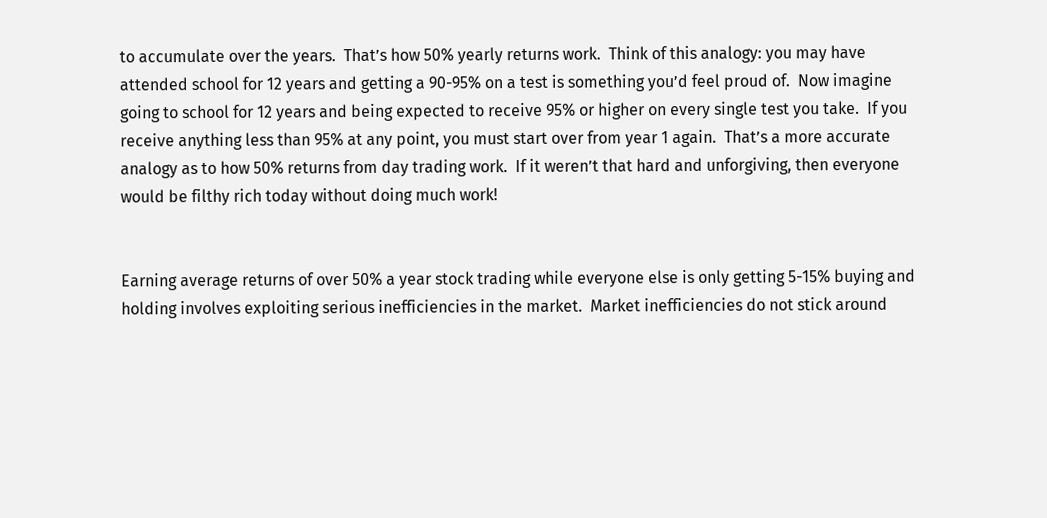to accumulate over the years.  That’s how 50% yearly returns work.  Think of this analogy: you may have attended school for 12 years and getting a 90-95% on a test is something you’d feel proud of.  Now imagine going to school for 12 years and being expected to receive 95% or higher on every single test you take.  If you receive anything less than 95% at any point, you must start over from year 1 again.  That’s a more accurate analogy as to how 50% returns from day trading work.  If it weren’t that hard and unforgiving, then everyone would be filthy rich today without doing much work!


Earning average returns of over 50% a year stock trading while everyone else is only getting 5-15% buying and holding involves exploiting serious inefficiencies in the market.  Market inefficiencies do not stick around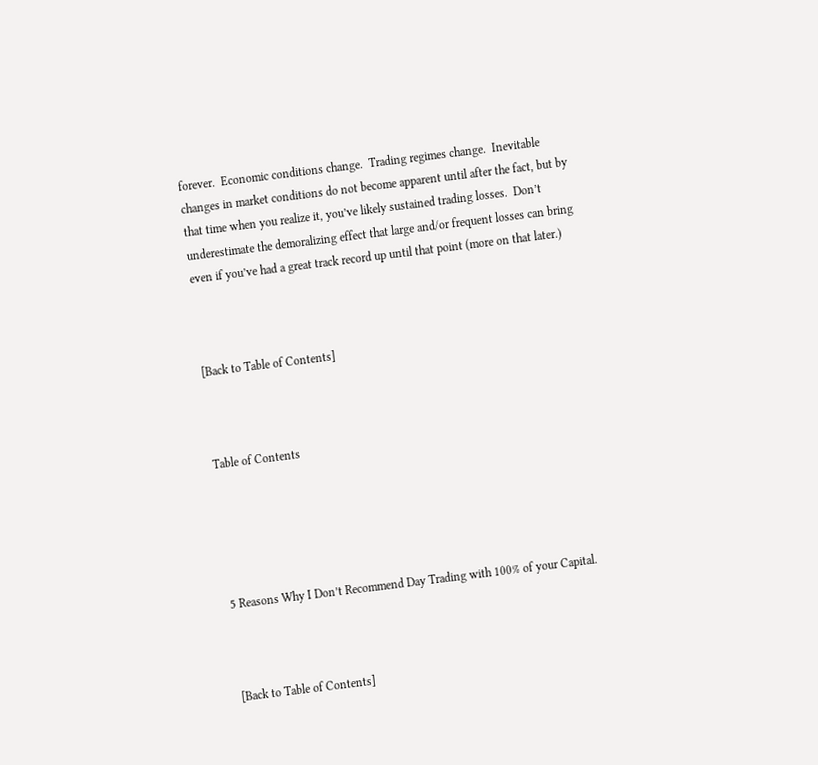forever.  Economic conditions change.  Trading regimes change.  Inevitable changes in market conditions do not become apparent until after the fact, but by that time when you realize it, you’ve likely sustained trading losses.  Don’t underestimate the demoralizing effect that large and/or frequent losses can bring even if you’ve had a great track record up until that point (more on that later.)



[Back to Table of Contents]



Table of Contents





5 Reasons Why I Don’t Recommend Day Trading with 100% of your Capital.



[Back to Table of Contents]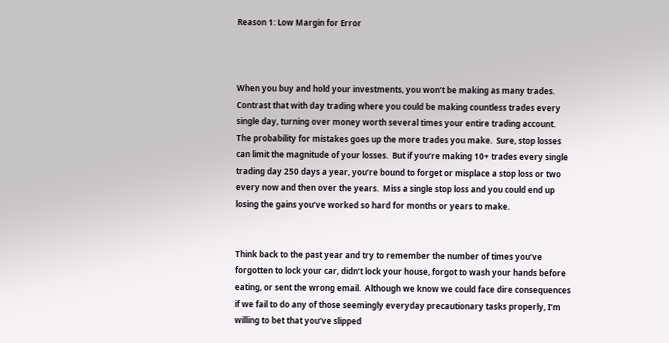Reason 1: Low Margin for Error



When you buy and hold your investments, you won’t be making as many trades.  Contrast that with day trading where you could be making countless trades every single day, turning over money worth several times your entire trading account.  The probability for mistakes goes up the more trades you make.  Sure, stop losses can limit the magnitude of your losses.  But if you’re making 10+ trades every single trading day 250 days a year, you’re bound to forget or misplace a stop loss or two every now and then over the years.  Miss a single stop loss and you could end up losing the gains you’ve worked so hard for months or years to make.


Think back to the past year and try to remember the number of times you’ve forgotten to lock your car, didn’t lock your house, forgot to wash your hands before eating, or sent the wrong email.  Although we know we could face dire consequences if we fail to do any of those seemingly everyday precautionary tasks properly, I’m willing to bet that you’ve slipped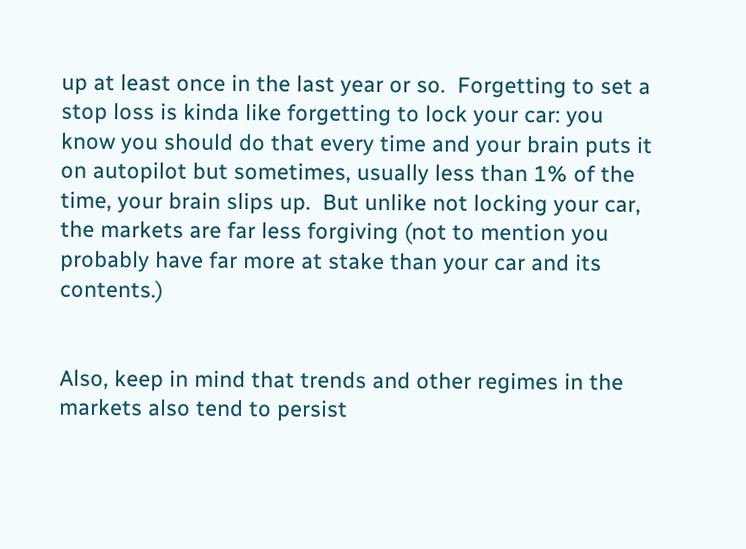up at least once in the last year or so.  Forgetting to set a stop loss is kinda like forgetting to lock your car: you know you should do that every time and your brain puts it on autopilot but sometimes, usually less than 1% of the time, your brain slips up.  But unlike not locking your car, the markets are far less forgiving (not to mention you probably have far more at stake than your car and its contents.)


Also, keep in mind that trends and other regimes in the markets also tend to persist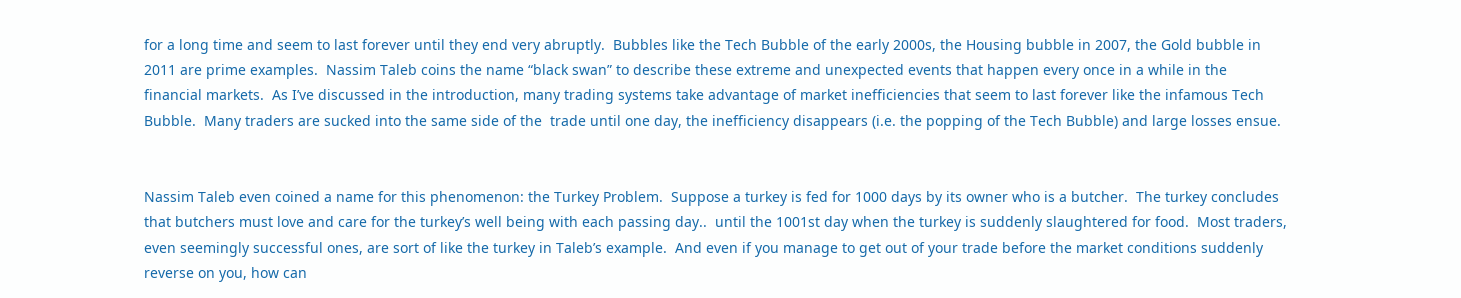for a long time and seem to last forever until they end very abruptly.  Bubbles like the Tech Bubble of the early 2000s, the Housing bubble in 2007, the Gold bubble in 2011 are prime examples.  Nassim Taleb coins the name “black swan” to describe these extreme and unexpected events that happen every once in a while in the financial markets.  As I’ve discussed in the introduction, many trading systems take advantage of market inefficiencies that seem to last forever like the infamous Tech Bubble.  Many traders are sucked into the same side of the  trade until one day, the inefficiency disappears (i.e. the popping of the Tech Bubble) and large losses ensue.


Nassim Taleb even coined a name for this phenomenon: the Turkey Problem.  Suppose a turkey is fed for 1000 days by its owner who is a butcher.  The turkey concludes that butchers must love and care for the turkey’s well being with each passing day..  until the 1001st day when the turkey is suddenly slaughtered for food.  Most traders, even seemingly successful ones, are sort of like the turkey in Taleb’s example.  And even if you manage to get out of your trade before the market conditions suddenly reverse on you, how can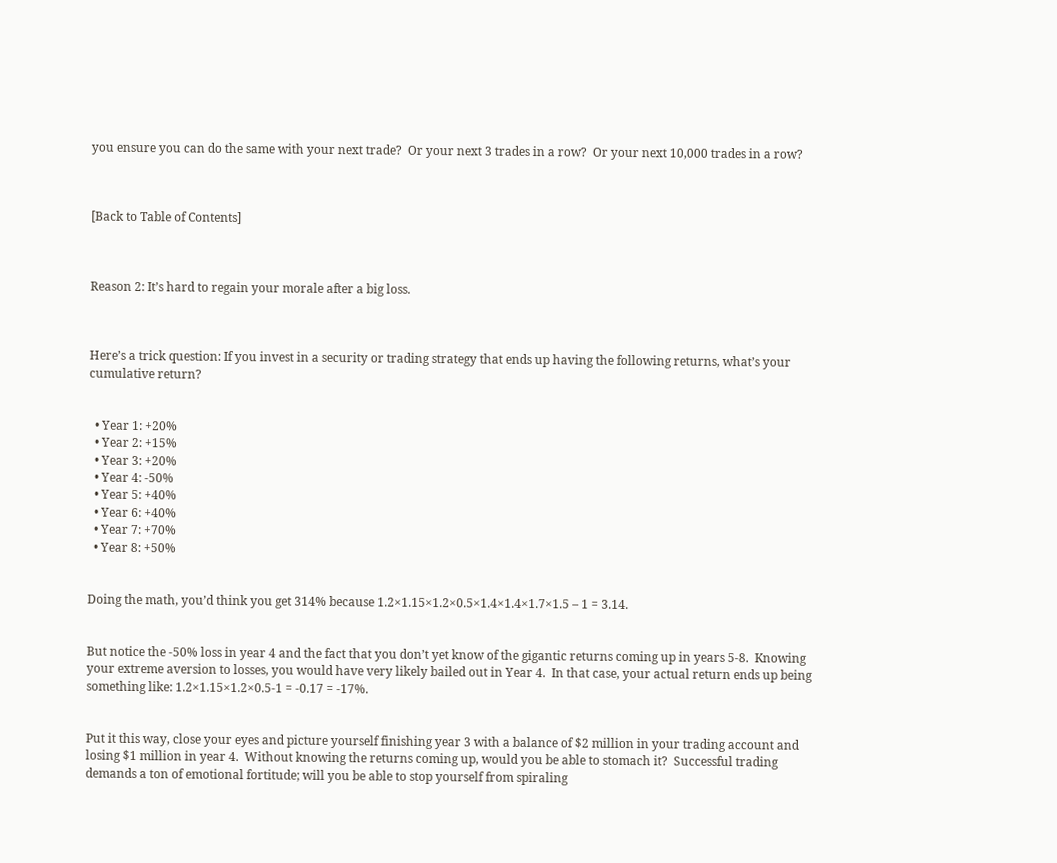you ensure you can do the same with your next trade?  Or your next 3 trades in a row?  Or your next 10,000 trades in a row?



[Back to Table of Contents]



Reason 2: It’s hard to regain your morale after a big loss.



Here’s a trick question: If you invest in a security or trading strategy that ends up having the following returns, what’s your cumulative return?


  • Year 1: +20%
  • Year 2: +15%
  • Year 3: +20%
  • Year 4: -50%
  • Year 5: +40%
  • Year 6: +40%
  • Year 7: +70%
  • Year 8: +50%


Doing the math, you’d think you get 314% because 1.2×1.15×1.2×0.5×1.4×1.4×1.7×1.5 – 1 = 3.14.


But notice the -50% loss in year 4 and the fact that you don’t yet know of the gigantic returns coming up in years 5-8.  Knowing your extreme aversion to losses, you would have very likely bailed out in Year 4.  In that case, your actual return ends up being something like: 1.2×1.15×1.2×0.5-1 = -0.17 = -17%.


Put it this way, close your eyes and picture yourself finishing year 3 with a balance of $2 million in your trading account and losing $1 million in year 4.  Without knowing the returns coming up, would you be able to stomach it?  Successful trading demands a ton of emotional fortitude; will you be able to stop yourself from spiraling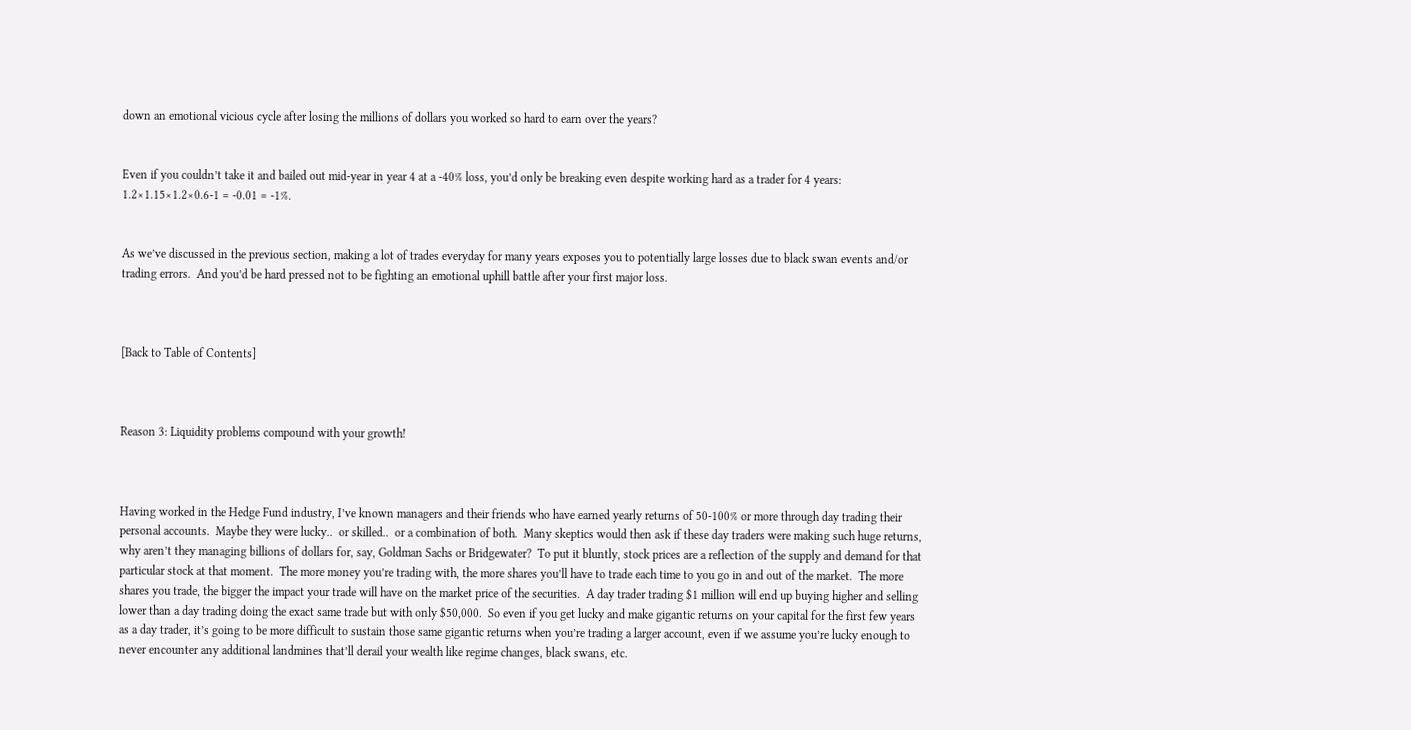down an emotional vicious cycle after losing the millions of dollars you worked so hard to earn over the years?


Even if you couldn’t take it and bailed out mid-year in year 4 at a -40% loss, you’d only be breaking even despite working hard as a trader for 4 years: 1.2×1.15×1.2×0.6-1 = -0.01 = -1%.


As we’ve discussed in the previous section, making a lot of trades everyday for many years exposes you to potentially large losses due to black swan events and/or trading errors.  And you’d be hard pressed not to be fighting an emotional uphill battle after your first major loss.



[Back to Table of Contents]



Reason 3: Liquidity problems compound with your growth!



Having worked in the Hedge Fund industry, I’ve known managers and their friends who have earned yearly returns of 50-100% or more through day trading their personal accounts.  Maybe they were lucky..  or skilled..  or a combination of both.  Many skeptics would then ask if these day traders were making such huge returns, why aren’t they managing billions of dollars for, say, Goldman Sachs or Bridgewater?  To put it bluntly, stock prices are a reflection of the supply and demand for that particular stock at that moment.  The more money you’re trading with, the more shares you’ll have to trade each time to you go in and out of the market.  The more shares you trade, the bigger the impact your trade will have on the market price of the securities.  A day trader trading $1 million will end up buying higher and selling lower than a day trading doing the exact same trade but with only $50,000.  So even if you get lucky and make gigantic returns on your capital for the first few years as a day trader, it’s going to be more difficult to sustain those same gigantic returns when you’re trading a larger account, even if we assume you’re lucky enough to never encounter any additional landmines that’ll derail your wealth like regime changes, black swans, etc.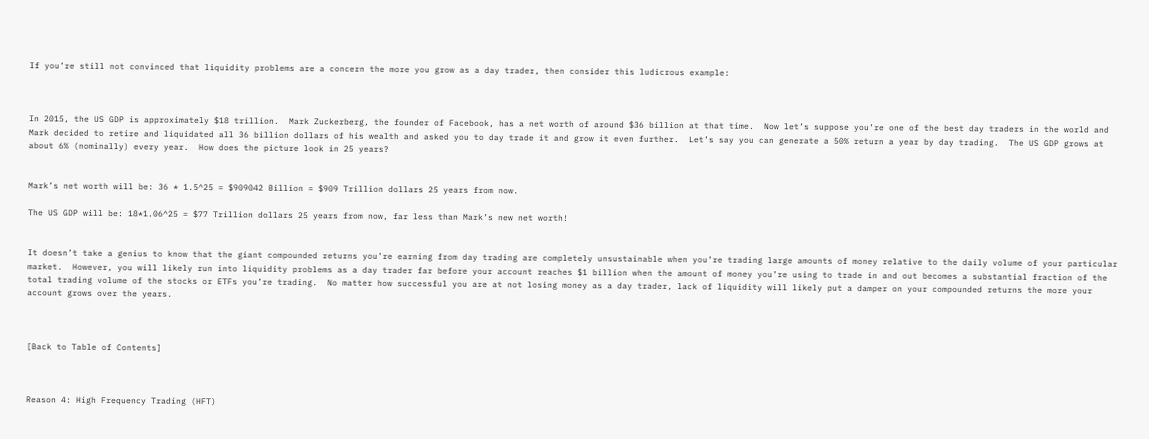If you’re still not convinced that liquidity problems are a concern the more you grow as a day trader, then consider this ludicrous example:



In 2015, the US GDP is approximately $18 trillion.  Mark Zuckerberg, the founder of Facebook, has a net worth of around $36 billion at that time.  Now let’s suppose you’re one of the best day traders in the world and Mark decided to retire and liquidated all 36 billion dollars of his wealth and asked you to day trade it and grow it even further.  Let’s say you can generate a 50% return a year by day trading.  The US GDP grows at about 6% (nominally) every year.  How does the picture look in 25 years?


Mark’s net worth will be: 36 * 1.5^25 = $909042 Billion = $909 Trillion dollars 25 years from now.

The US GDP will be: 18*1.06^25 = $77 Trillion dollars 25 years from now, far less than Mark’s new net worth!


It doesn’t take a genius to know that the giant compounded returns you’re earning from day trading are completely unsustainable when you’re trading large amounts of money relative to the daily volume of your particular market.  However, you will likely run into liquidity problems as a day trader far before your account reaches $1 billion when the amount of money you’re using to trade in and out becomes a substantial fraction of the total trading volume of the stocks or ETFs you’re trading.  No matter how successful you are at not losing money as a day trader, lack of liquidity will likely put a damper on your compounded returns the more your account grows over the years.



[Back to Table of Contents]



Reason 4: High Frequency Trading (HFT)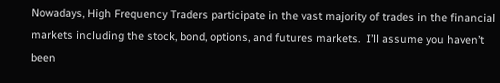Nowadays, High Frequency Traders participate in the vast majority of trades in the financial markets including the stock, bond, options, and futures markets.  I’ll assume you haven’t been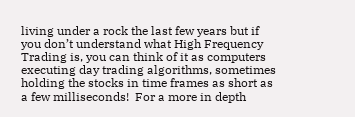living under a rock the last few years but if you don’t understand what High Frequency Trading is, you can think of it as computers executing day trading algorithms, sometimes holding the stocks in time frames as short as a few milliseconds!  For a more in depth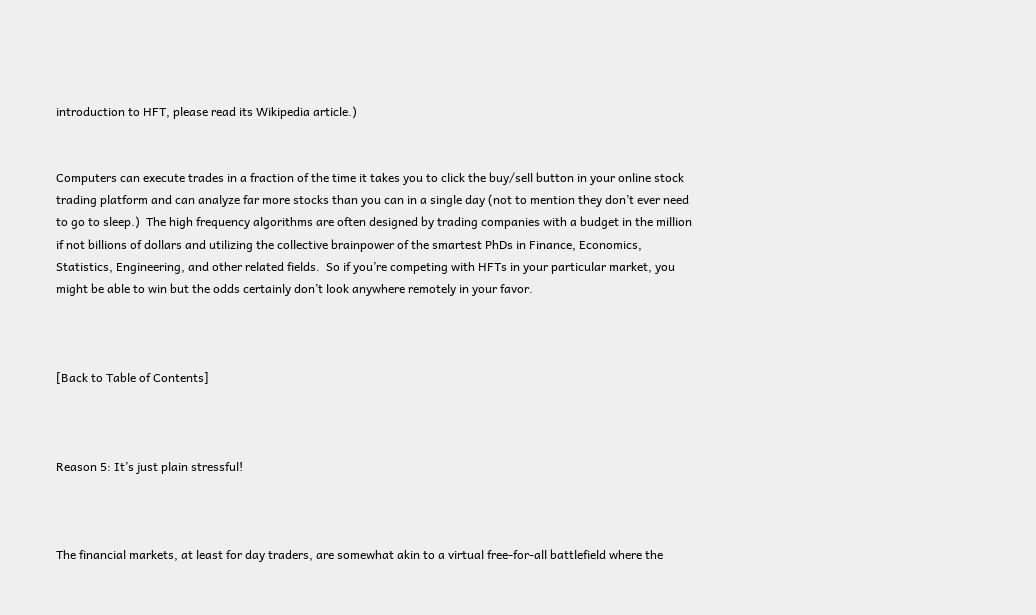introduction to HFT, please read its Wikipedia article.)


Computers can execute trades in a fraction of the time it takes you to click the buy/sell button in your online stock trading platform and can analyze far more stocks than you can in a single day (not to mention they don’t ever need to go to sleep.)  The high frequency algorithms are often designed by trading companies with a budget in the million if not billions of dollars and utilizing the collective brainpower of the smartest PhDs in Finance, Economics, Statistics, Engineering, and other related fields.  So if you’re competing with HFTs in your particular market, you might be able to win but the odds certainly don’t look anywhere remotely in your favor.



[Back to Table of Contents]



Reason 5: It’s just plain stressful!



The financial markets, at least for day traders, are somewhat akin to a virtual free-for-all battlefield where the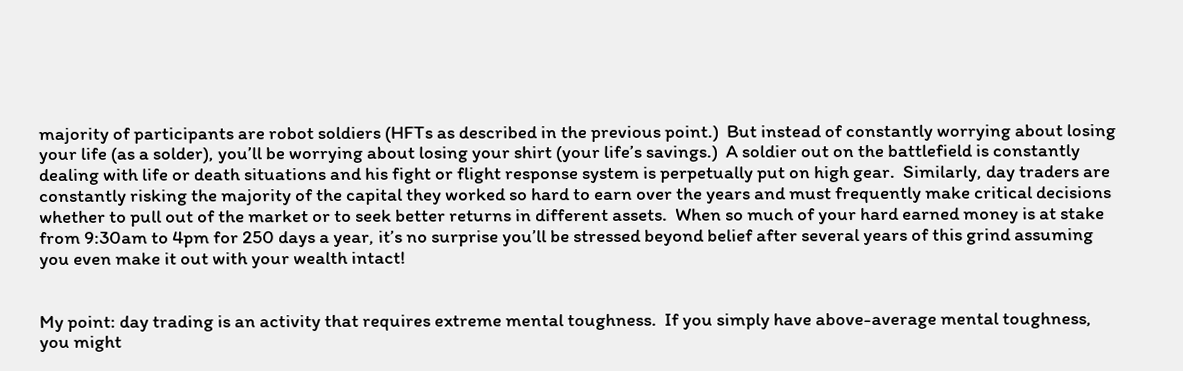majority of participants are robot soldiers (HFTs as described in the previous point.)  But instead of constantly worrying about losing your life (as a solder), you’ll be worrying about losing your shirt (your life’s savings.)  A soldier out on the battlefield is constantly dealing with life or death situations and his fight or flight response system is perpetually put on high gear.  Similarly, day traders are constantly risking the majority of the capital they worked so hard to earn over the years and must frequently make critical decisions whether to pull out of the market or to seek better returns in different assets.  When so much of your hard earned money is at stake from 9:30am to 4pm for 250 days a year, it’s no surprise you’ll be stressed beyond belief after several years of this grind assuming you even make it out with your wealth intact!


My point: day trading is an activity that requires extreme mental toughness.  If you simply have above-average mental toughness, you might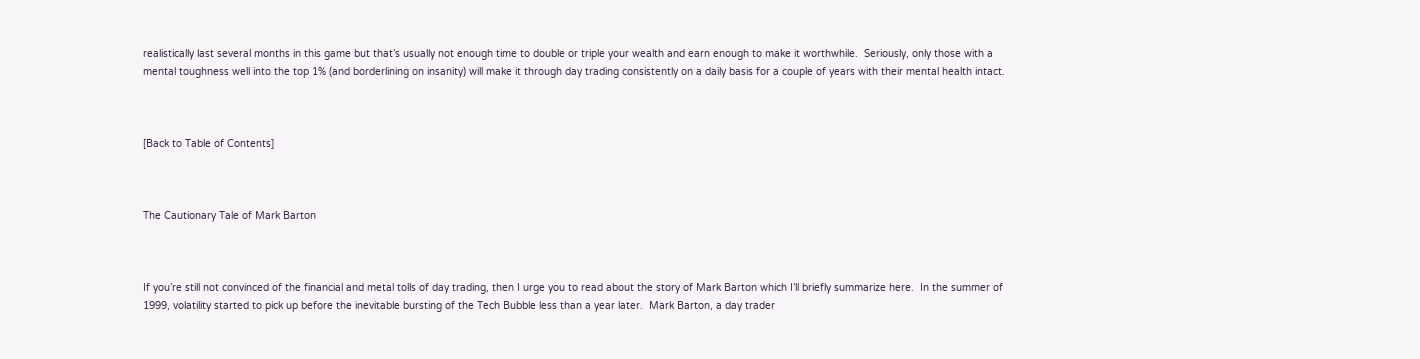realistically last several months in this game but that’s usually not enough time to double or triple your wealth and earn enough to make it worthwhile.  Seriously, only those with a mental toughness well into the top 1% (and borderlining on insanity) will make it through day trading consistently on a daily basis for a couple of years with their mental health intact.



[Back to Table of Contents]



The Cautionary Tale of Mark Barton



If you’re still not convinced of the financial and metal tolls of day trading, then I urge you to read about the story of Mark Barton which I’ll briefly summarize here.  In the summer of 1999, volatility started to pick up before the inevitable bursting of the Tech Bubble less than a year later.  Mark Barton, a day trader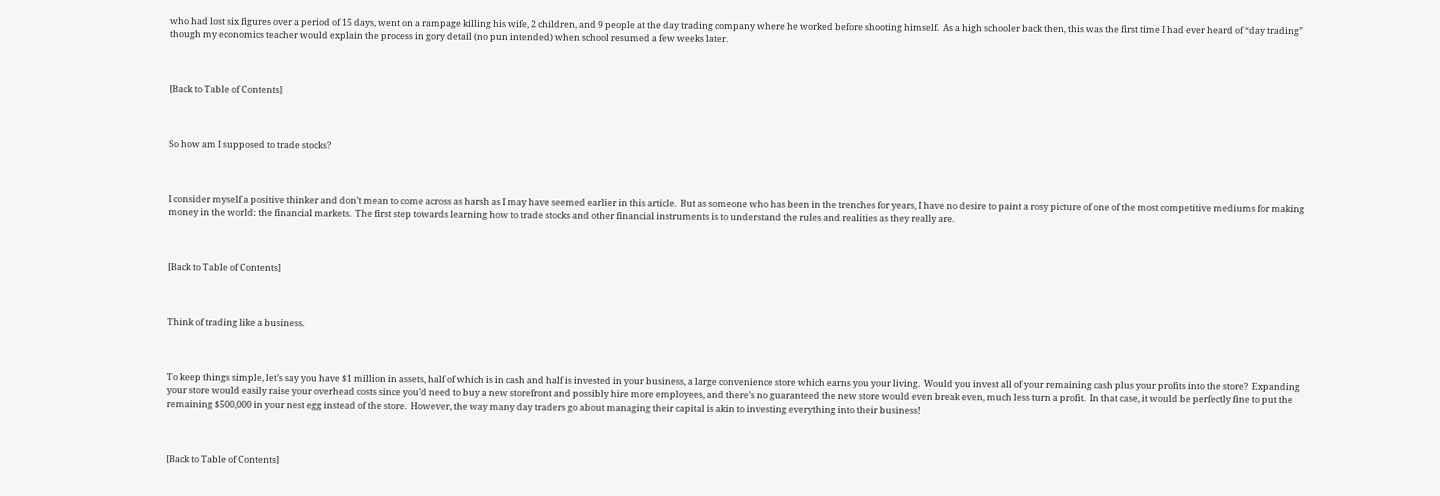who had lost six figures over a period of 15 days, went on a rampage killing his wife, 2 children, and 9 people at the day trading company where he worked before shooting himself.  As a high schooler back then, this was the first time I had ever heard of “day trading” though my economics teacher would explain the process in gory detail (no pun intended) when school resumed a few weeks later.



[Back to Table of Contents]



So how am I supposed to trade stocks?



I consider myself a positive thinker and don’t mean to come across as harsh as I may have seemed earlier in this article.  But as someone who has been in the trenches for years, I have no desire to paint a rosy picture of one of the most competitive mediums for making money in the world: the financial markets.  The first step towards learning how to trade stocks and other financial instruments is to understand the rules and realities as they really are.



[Back to Table of Contents]



Think of trading like a business.



To keep things simple, let’s say you have $1 million in assets, half of which is in cash and half is invested in your business, a large convenience store which earns you your living.  Would you invest all of your remaining cash plus your profits into the store?  Expanding your store would easily raise your overhead costs since you’d need to buy a new storefront and possibly hire more employees, and there’s no guaranteed the new store would even break even, much less turn a profit.  In that case, it would be perfectly fine to put the remaining $500,000 in your nest egg instead of the store.  However, the way many day traders go about managing their capital is akin to investing everything into their business!



[Back to Table of Contents]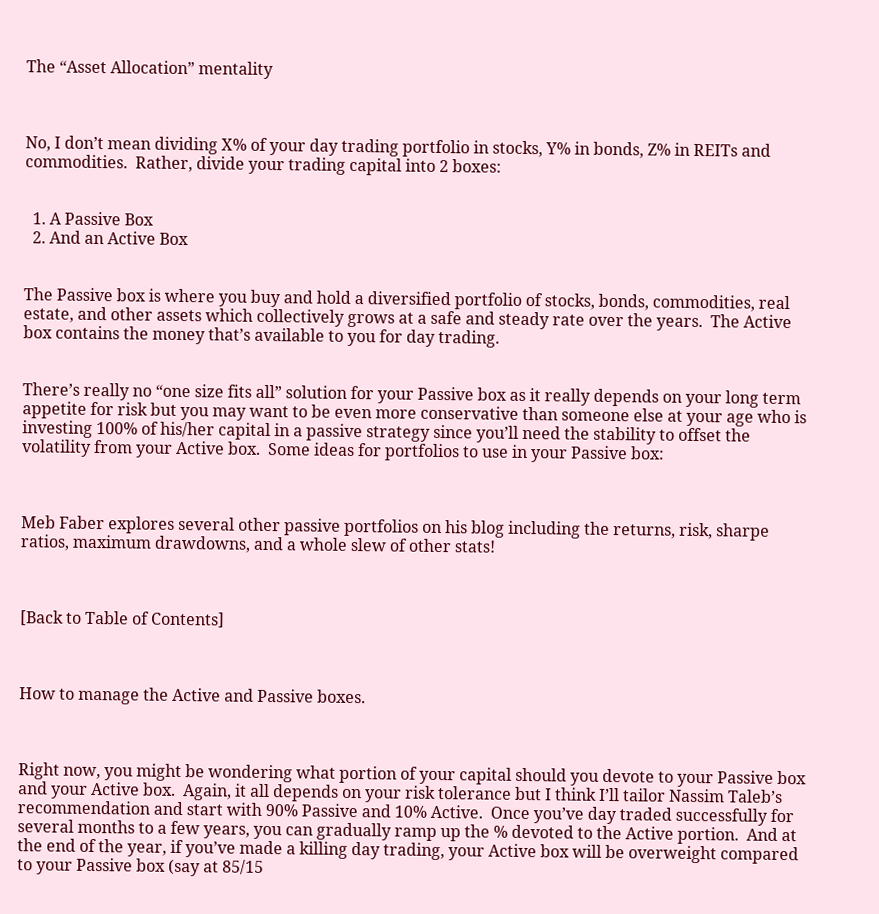The “Asset Allocation” mentality



No, I don’t mean dividing X% of your day trading portfolio in stocks, Y% in bonds, Z% in REITs and commodities.  Rather, divide your trading capital into 2 boxes:


  1. A Passive Box
  2. And an Active Box


The Passive box is where you buy and hold a diversified portfolio of stocks, bonds, commodities, real estate, and other assets which collectively grows at a safe and steady rate over the years.  The Active box contains the money that’s available to you for day trading.


There’s really no “one size fits all” solution for your Passive box as it really depends on your long term appetite for risk but you may want to be even more conservative than someone else at your age who is investing 100% of his/her capital in a passive strategy since you’ll need the stability to offset the volatility from your Active box.  Some ideas for portfolios to use in your Passive box:



Meb Faber explores several other passive portfolios on his blog including the returns, risk, sharpe ratios, maximum drawdowns, and a whole slew of other stats!



[Back to Table of Contents]



How to manage the Active and Passive boxes.



Right now, you might be wondering what portion of your capital should you devote to your Passive box and your Active box.  Again, it all depends on your risk tolerance but I think I’ll tailor Nassim Taleb’s recommendation and start with 90% Passive and 10% Active.  Once you’ve day traded successfully for several months to a few years, you can gradually ramp up the % devoted to the Active portion.  And at the end of the year, if you’ve made a killing day trading, your Active box will be overweight compared to your Passive box (say at 85/15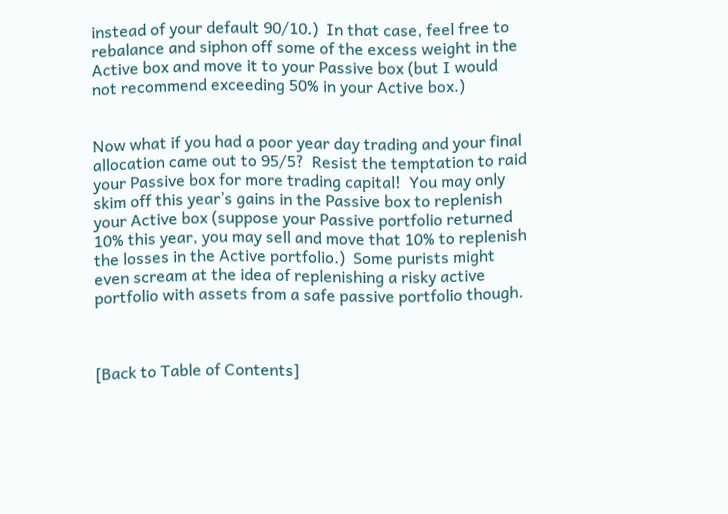instead of your default 90/10.)  In that case, feel free to rebalance and siphon off some of the excess weight in the Active box and move it to your Passive box (but I would not recommend exceeding 50% in your Active box.)


Now what if you had a poor year day trading and your final allocation came out to 95/5?  Resist the temptation to raid your Passive box for more trading capital!  You may only skim off this year’s gains in the Passive box to replenish your Active box (suppose your Passive portfolio returned 10% this year, you may sell and move that 10% to replenish the losses in the Active portfolio.)  Some purists might even scream at the idea of replenishing a risky active portfolio with assets from a safe passive portfolio though.



[Back to Table of Contents]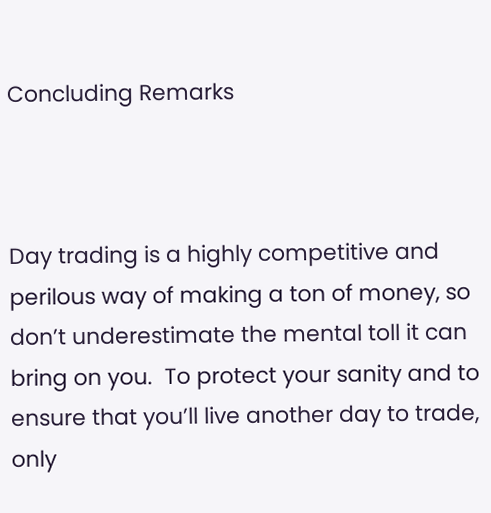Concluding Remarks



Day trading is a highly competitive and perilous way of making a ton of money, so don’t underestimate the mental toll it can bring on you.  To protect your sanity and to ensure that you’ll live another day to trade, only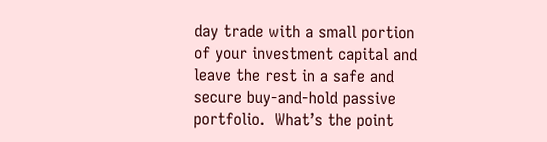day trade with a small portion of your investment capital and leave the rest in a safe and secure buy-and-hold passive portfolio.  What’s the point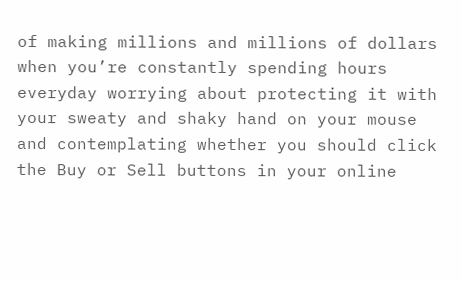of making millions and millions of dollars when you’re constantly spending hours everyday worrying about protecting it with your sweaty and shaky hand on your mouse and contemplating whether you should click the Buy or Sell buttons in your online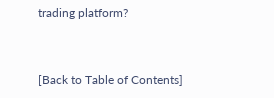trading platform?



[Back to Table of Contents]